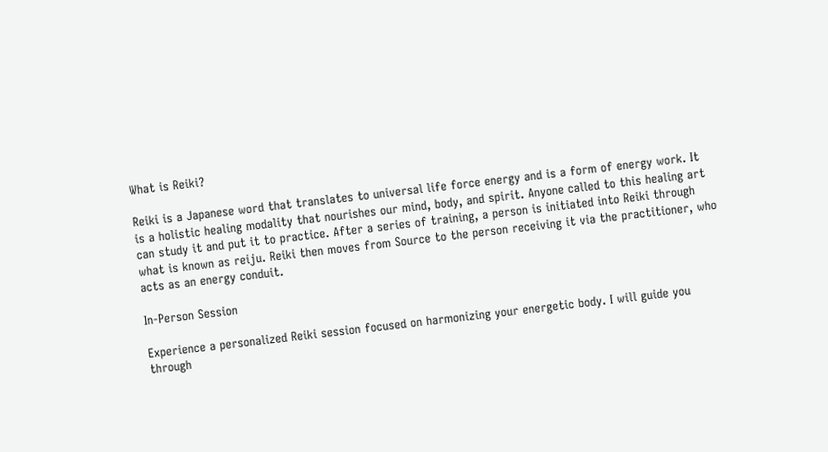What is Reiki?

Reiki is a Japanese word that translates to universal life force energy and is a form of energy work. It is a holistic healing modality that nourishes our mind, body, and spirit. Anyone called to this healing art can study it and put it to practice. After a series of training, a person is initiated into Reiki through what is known as reiju. Reiki then moves from Source to the person receiving it via the practitioner, who acts as an energy conduit.

In-Person Session

Experience a personalized Reiki session focused on harmonizing your energetic body. I will guide you through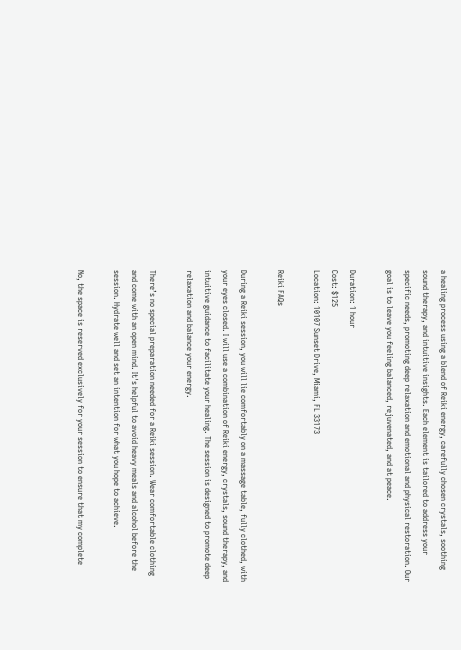a healing process using a blend of Reiki energy, carefully chosen crystals, soothing sound therapy, and intuitive insights. Each element is tailored to address your specific needs, promoting deep relaxation and emotional and physical restoration. Our goal is to leave you feeling balanced, rejuvenated, and at peace.

Duration: 1 hour
Cost: $125
Location: 10107 Sunset Drive, Miami, FL 33173

Reiki FAQs

During a Reiki session, you will lie comfortably on a massage table, fully clothed, with your eyes closed. I will use a combination of Reiki energy, crystals, sound therapy, and intuitive guidance to facilitate your healing. The session is designed to promote deep relaxation and balance your energy.

There’s no special preparation needed for a Reiki session. Wear comfortable clothing and come with an open mind. It's helpful to avoid heavy meals and alcohol before the session. Hydrate well and set an intention for what you hope to achieve.

No, the space is reserved exclusively for your session to ensure that my complete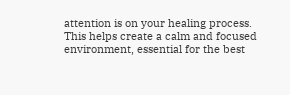attention is on your healing process. This helps create a calm and focused environment, essential for the best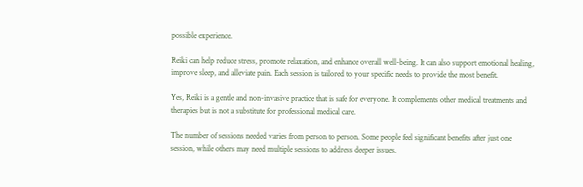possible experience.

Reiki can help reduce stress, promote relaxation, and enhance overall well-being. It can also support emotional healing, improve sleep, and alleviate pain. Each session is tailored to your specific needs to provide the most benefit.

Yes, Reiki is a gentle and non-invasive practice that is safe for everyone. It complements other medical treatments and therapies but is not a substitute for professional medical care.

The number of sessions needed varies from person to person. Some people feel significant benefits after just one session, while others may need multiple sessions to address deeper issues.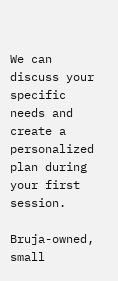We can discuss your specific needs and create a personalized plan during your first session.

Bruja-owned, small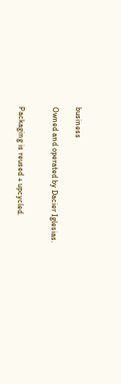business

Owned and operated by Dacier Iglesias.


Packaging is reused + upcycled.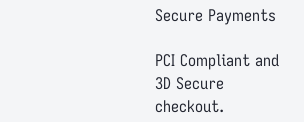Secure Payments

PCI Compliant and 3D Secure checkout.